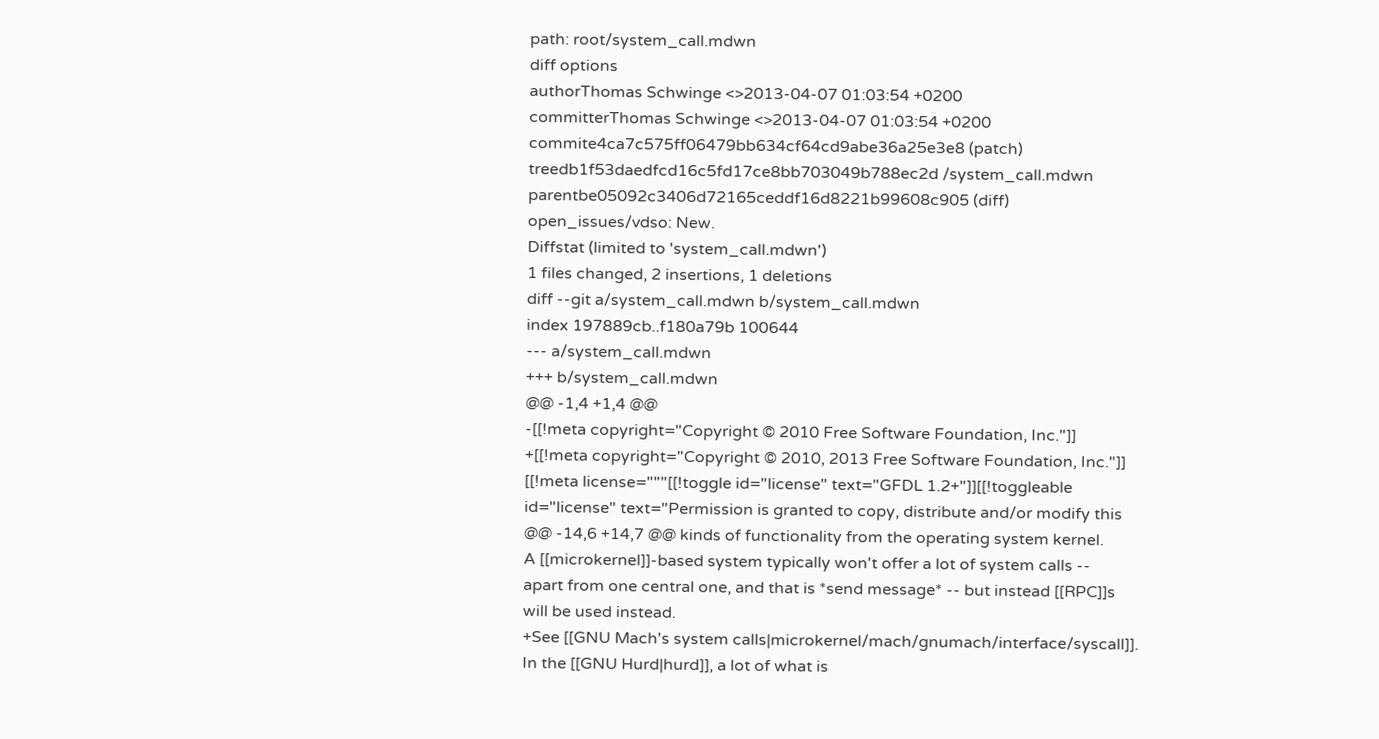path: root/system_call.mdwn
diff options
authorThomas Schwinge <>2013-04-07 01:03:54 +0200
committerThomas Schwinge <>2013-04-07 01:03:54 +0200
commite4ca7c575ff06479bb634cf64cd9abe36a25e3e8 (patch)
treedb1f53daedfcd16c5fd17ce8bb703049b788ec2d /system_call.mdwn
parentbe05092c3406d72165ceddf16d8221b99608c905 (diff)
open_issues/vdso: New.
Diffstat (limited to 'system_call.mdwn')
1 files changed, 2 insertions, 1 deletions
diff --git a/system_call.mdwn b/system_call.mdwn
index 197889cb..f180a79b 100644
--- a/system_call.mdwn
+++ b/system_call.mdwn
@@ -1,4 +1,4 @@
-[[!meta copyright="Copyright © 2010 Free Software Foundation, Inc."]]
+[[!meta copyright="Copyright © 2010, 2013 Free Software Foundation, Inc."]]
[[!meta license="""[[!toggle id="license" text="GFDL 1.2+"]][[!toggleable
id="license" text="Permission is granted to copy, distribute and/or modify this
@@ -14,6 +14,7 @@ kinds of functionality from the operating system kernel.
A [[microkernel]]-based system typically won't offer a lot of system calls --
apart from one central one, and that is *send message* -- but instead [[RPC]]s
will be used instead.
+See [[GNU Mach's system calls|microkernel/mach/gnumach/interface/syscall]].
In the [[GNU Hurd|hurd]], a lot of what is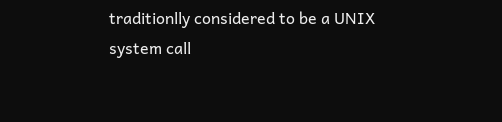traditionlly considered to be a UNIX
system call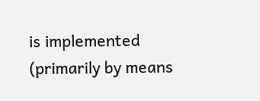is implemented (primarily by means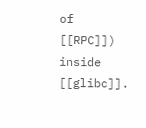of [[RPC]]) inside [[glibc]].